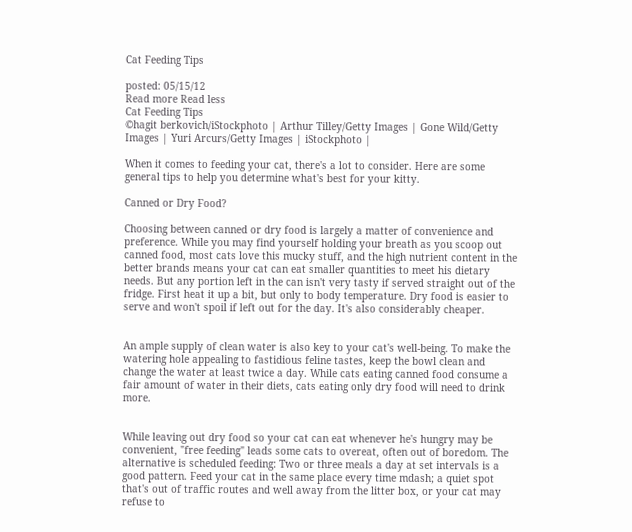Cat Feeding Tips

posted: 05/15/12
Read more Read less
Cat Feeding Tips
©hagit berkovich/iStockphoto | Arthur Tilley/Getty Images | Gone Wild/Getty Images | Yuri Arcurs/Getty Images | iStockphoto |

When it comes to feeding your cat, there's a lot to consider. Here are some general tips to help you determine what's best for your kitty.

Canned or Dry Food?

Choosing between canned or dry food is largely a matter of convenience and preference. While you may find yourself holding your breath as you scoop out canned food, most cats love this mucky stuff, and the high nutrient content in the better brands means your cat can eat smaller quantities to meet his dietary needs. But any portion left in the can isn't very tasty if served straight out of the fridge. First heat it up a bit, but only to body temperature. Dry food is easier to serve and won't spoil if left out for the day. It's also considerably cheaper.


An ample supply of clean water is also key to your cat's well-being. To make the watering hole appealing to fastidious feline tastes, keep the bowl clean and change the water at least twice a day. While cats eating canned food consume a fair amount of water in their diets, cats eating only dry food will need to drink more.


While leaving out dry food so your cat can eat whenever he's hungry may be convenient, "free feeding" leads some cats to overeat, often out of boredom. The alternative is scheduled feeding: Two or three meals a day at set intervals is a good pattern. Feed your cat in the same place every time mdash; a quiet spot that's out of traffic routes and well away from the litter box, or your cat may refuse to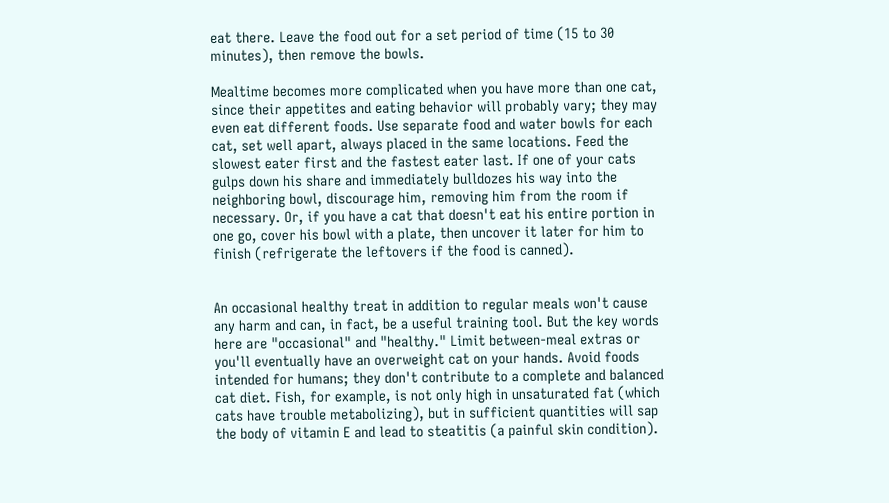eat there. Leave the food out for a set period of time (15 to 30 minutes), then remove the bowls.

Mealtime becomes more complicated when you have more than one cat, since their appetites and eating behavior will probably vary; they may even eat different foods. Use separate food and water bowls for each cat, set well apart, always placed in the same locations. Feed the slowest eater first and the fastest eater last. If one of your cats gulps down his share and immediately bulldozes his way into the neighboring bowl, discourage him, removing him from the room if necessary. Or, if you have a cat that doesn't eat his entire portion in one go, cover his bowl with a plate, then uncover it later for him to finish (refrigerate the leftovers if the food is canned).


An occasional healthy treat in addition to regular meals won't cause any harm and can, in fact, be a useful training tool. But the key words here are "occasional" and "healthy." Limit between-meal extras or you'll eventually have an overweight cat on your hands. Avoid foods intended for humans; they don't contribute to a complete and balanced cat diet. Fish, for example, is not only high in unsaturated fat (which cats have trouble metabolizing), but in sufficient quantities will sap the body of vitamin E and lead to steatitis (a painful skin condition).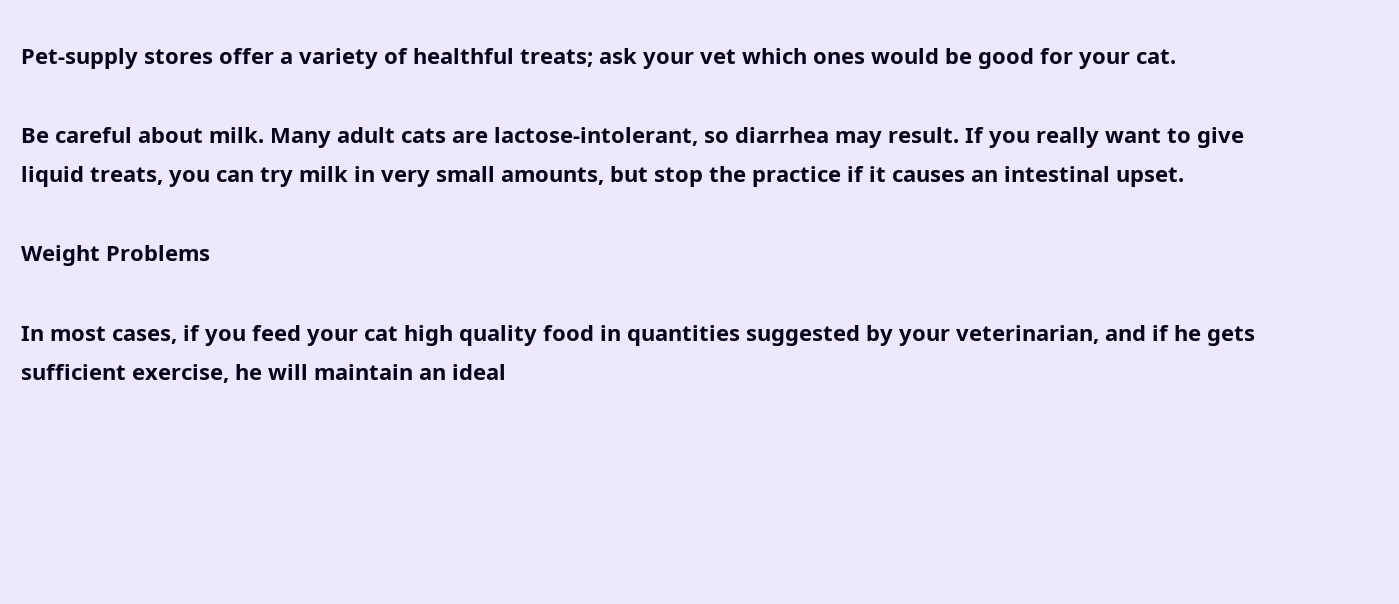Pet-supply stores offer a variety of healthful treats; ask your vet which ones would be good for your cat.

Be careful about milk. Many adult cats are lactose-intolerant, so diarrhea may result. If you really want to give liquid treats, you can try milk in very small amounts, but stop the practice if it causes an intestinal upset.

Weight Problems

In most cases, if you feed your cat high quality food in quantities suggested by your veterinarian, and if he gets sufficient exercise, he will maintain an ideal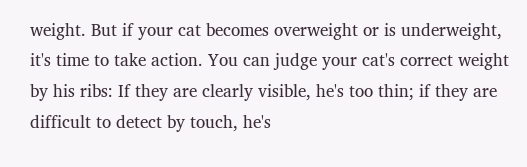weight. But if your cat becomes overweight or is underweight, it's time to take action. You can judge your cat's correct weight by his ribs: If they are clearly visible, he's too thin; if they are difficult to detect by touch, he's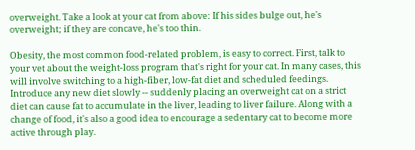overweight. Take a look at your cat from above: If his sides bulge out, he's overweight; if they are concave, he's too thin.

Obesity, the most common food-related problem, is easy to correct. First, talk to your vet about the weight-loss program that's right for your cat. In many cases, this will involve switching to a high-fiber, low-fat diet and scheduled feedings. Introduce any new diet slowly -- suddenly placing an overweight cat on a strict diet can cause fat to accumulate in the liver, leading to liver failure. Along with a change of food, it's also a good idea to encourage a sedentary cat to become more active through play.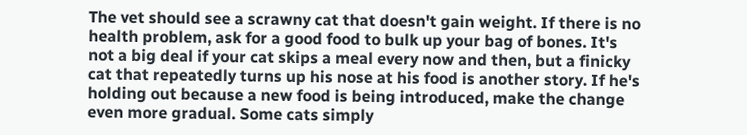The vet should see a scrawny cat that doesn't gain weight. If there is no health problem, ask for a good food to bulk up your bag of bones. It's not a big deal if your cat skips a meal every now and then, but a finicky cat that repeatedly turns up his nose at his food is another story. If he's holding out because a new food is being introduced, make the change even more gradual. Some cats simply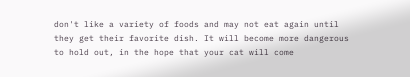don't like a variety of foods and may not eat again until they get their favorite dish. It will become more dangerous to hold out, in the hope that your cat will come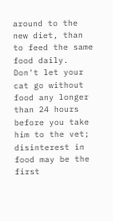around to the new diet, than to feed the same food daily. Don't let your cat go without food any longer than 24 hours before you take him to the vet; disinterest in food may be the first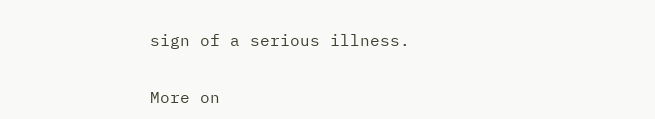sign of a serious illness.

More on